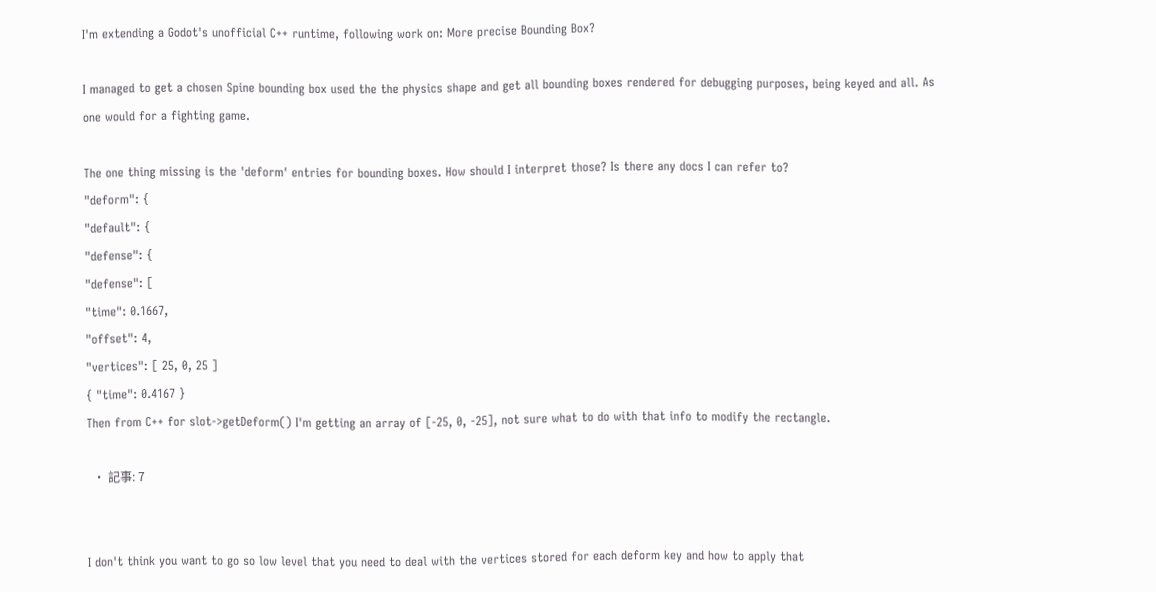I'm extending a Godot's unofficial C++ runtime, following work on: More precise Bounding Box?

I managed to get a chosen Spine bounding box used the the physics shape and get all bounding boxes rendered for debugging purposes, being keyed and all. As one would for a fighting game.

The one thing missing is the 'deform' entries for bounding boxes. How should I interpret those? Is there any docs I can refer to?
"deform": {
"default": {
"defense": {
"defense": [
"time": 0.1667,
"offset": 4,
"vertices": [ 25, 0, 25 ]
{ "time": 0.4167 }
Then from C++ for slot->getDeform() I'm getting an array of [-25, 0, -25], not sure what to do with that info to modify the rectangle.

  • 記事: 7


I don't think you want to go so low level that you need to deal with the vertices stored for each deform key and how to apply that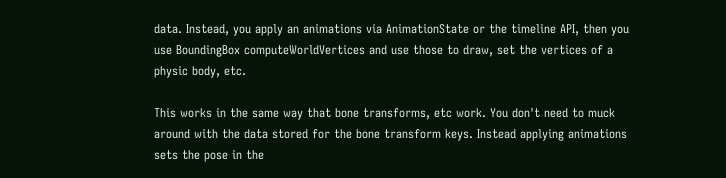data. Instead, you apply an animations via AnimationState or the timeline API, then you use BoundingBox computeWorldVertices and use those to draw, set the vertices of a physic body, etc.

This works in the same way that bone transforms, etc work. You don't need to muck around with the data stored for the bone transform keys. Instead applying animations sets the pose in the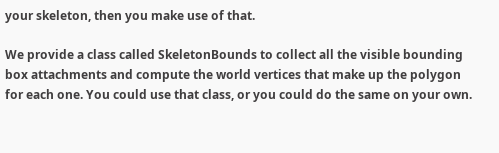your skeleton, then you make use of that.

We provide a class called SkeletonBounds to collect all the visible bounding box attachments and compute the world vertices that make up the polygon for each one. You could use that class, or you could do the same on your own.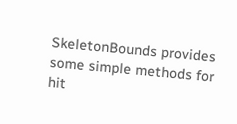SkeletonBounds provides some simple methods for hit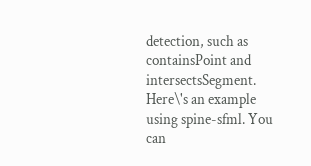detection, such as containsPoint and intersectsSegment. Here\'s an example using spine-sfml. You can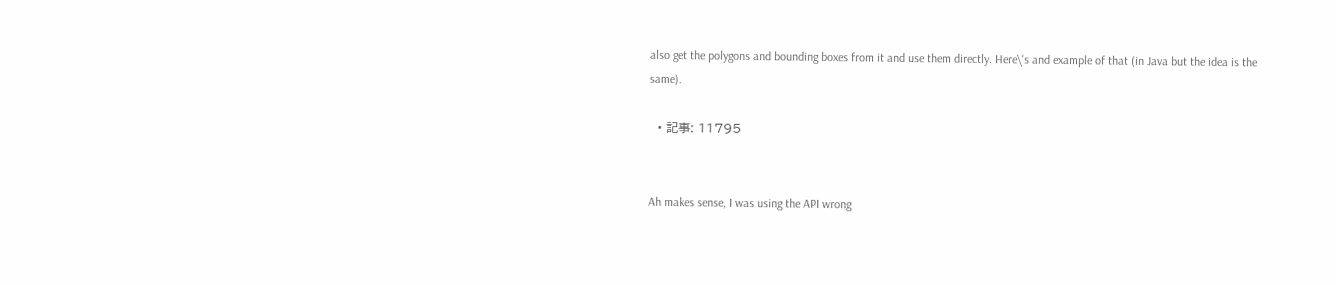also get the polygons and bounding boxes from it and use them directly. Here\'s and example of that (in Java but the idea is the same).

  • 記事: 11795


Ah makes sense, I was using the API wrong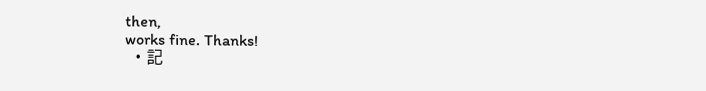then,
works fine. Thanks!
  • 記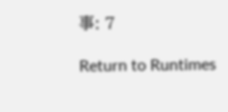事: 7

Return to Runtimes